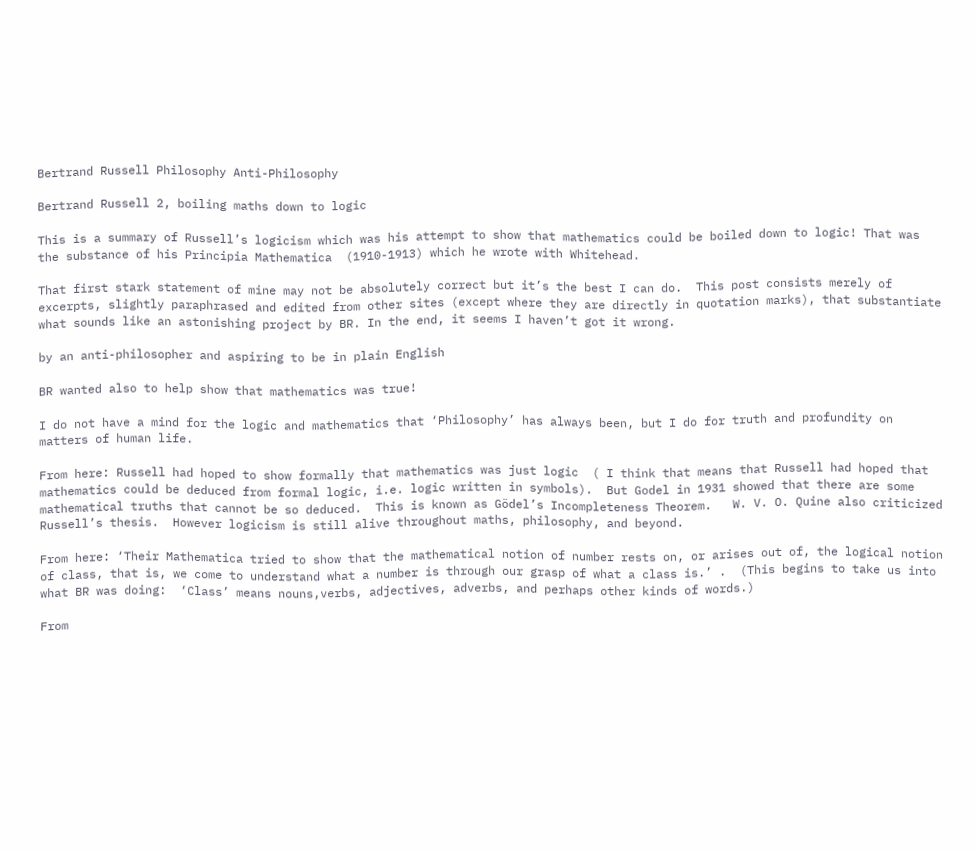Bertrand Russell Philosophy Anti-Philosophy

Bertrand Russell 2, boiling maths down to logic

This is a summary of Russell’s logicism which was his attempt to show that mathematics could be boiled down to logic! That was the substance of his Principia Mathematica  (1910-1913) which he wrote with Whitehead.

That first stark statement of mine may not be absolutely correct but it’s the best I can do.  This post consists merely of excerpts, slightly paraphrased and edited from other sites (except where they are directly in quotation marks), that substantiate what sounds like an astonishing project by BR. In the end, it seems I haven’t got it wrong.

by an anti-philosopher and aspiring to be in plain English

BR wanted also to help show that mathematics was true!

I do not have a mind for the logic and mathematics that ‘Philosophy’ has always been, but I do for truth and profundity on matters of human life.

From here: Russell had hoped to show formally that mathematics was just logic  ( I think that means that Russell had hoped that mathematics could be deduced from formal logic, i.e. logic written in symbols).  But Godel in 1931 showed that there are some mathematical truths that cannot be so deduced.  This is known as Gödel’s Incompleteness Theorem.   W. V. O. Quine also criticized Russell’s thesis.  However logicism is still alive throughout maths, philosophy, and beyond.

From here: ‘Their Mathematica tried to show that the mathematical notion of number rests on, or arises out of, the logical notion of class, that is, we come to understand what a number is through our grasp of what a class is.’ .  (This begins to take us into what BR was doing:  ‘Class’ means nouns,verbs, adjectives, adverbs, and perhaps other kinds of words.)

From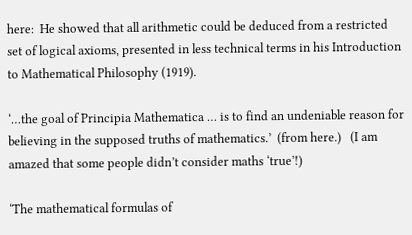here:  He showed that all arithmetic could be deduced from a restricted set of logical axioms, presented in less technical terms in his Introduction to Mathematical Philosophy (1919).

‘…the goal of Principia Mathematica … is to find an undeniable reason for believing in the supposed truths of mathematics.’  (from here.)   (I am amazed that some people didn’t consider maths ‘true’!)

‘The mathematical formulas of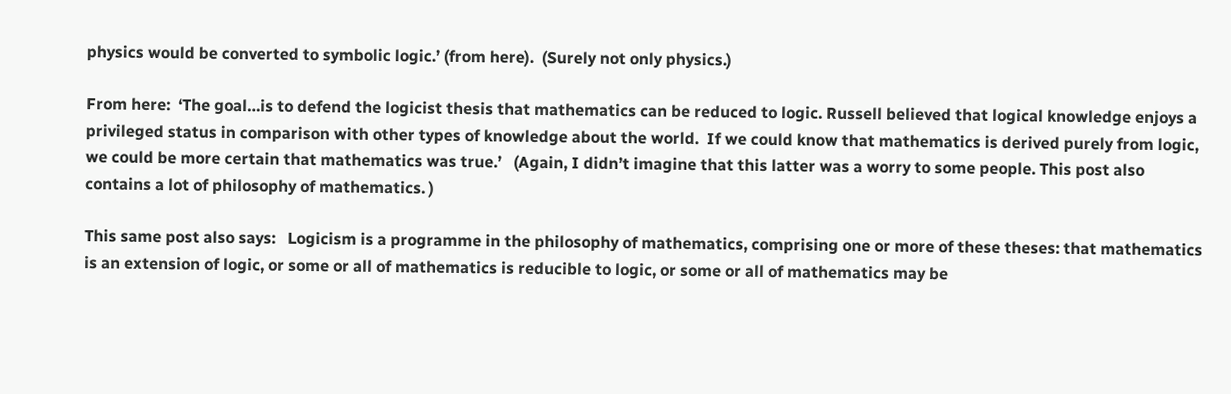physics would be converted to symbolic logic.’ (from here).  (Surely not only physics.)

From here:  ‘The goal…is to defend the logicist thesis that mathematics can be reduced to logic. Russell believed that logical knowledge enjoys a privileged status in comparison with other types of knowledge about the world.  If we could know that mathematics is derived purely from logic, we could be more certain that mathematics was true.’   (Again, I didn’t imagine that this latter was a worry to some people. This post also contains a lot of philosophy of mathematics. )

This same post also says:   Logicism is a programme in the philosophy of mathematics, comprising one or more of these theses: that mathematics is an extension of logic, or some or all of mathematics is reducible to logic, or some or all of mathematics may be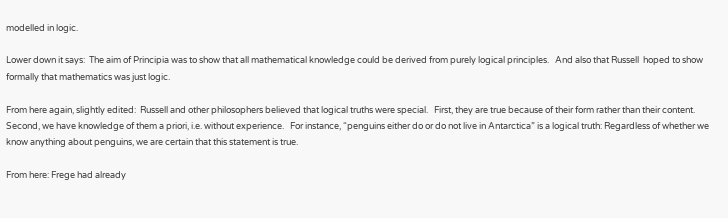modelled in logic.

Lower down it says:  The aim of Principia was to show that all mathematical knowledge could be derived from purely logical principles.   And also that Russell  hoped to show formally that mathematics was just logic.

From here again, slightly edited:  Russell and other philosophers believed that logical truths were special.   First, they are true because of their form rather than their content.  Second, we have knowledge of them a priori, i.e. without experience.   For instance, “penguins either do or do not live in Antarctica” is a logical truth: Regardless of whether we know anything about penguins, we are certain that this statement is true.

From here: Frege had already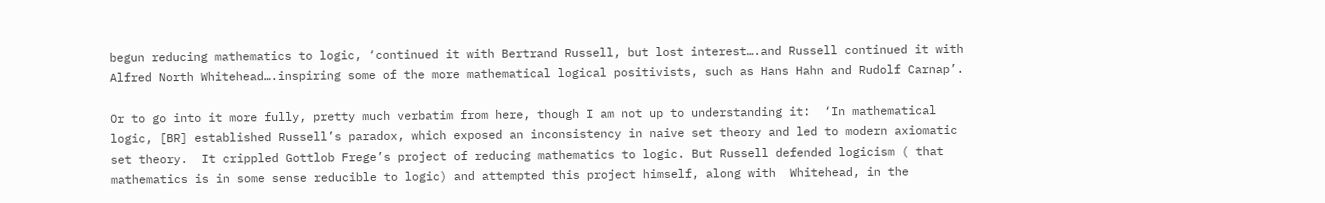begun reducing mathematics to logic, ‘continued it with Bertrand Russell, but lost interest….and Russell continued it with Alfred North Whitehead….inspiring some of the more mathematical logical positivists, such as Hans Hahn and Rudolf Carnap’.

Or to go into it more fully, pretty much verbatim from here, though I am not up to understanding it:  ‘In mathematical logic, [BR] established Russell’s paradox, which exposed an inconsistency in naive set theory and led to modern axiomatic set theory.  It crippled Gottlob Frege’s project of reducing mathematics to logic. But Russell defended logicism ( that mathematics is in some sense reducible to logic) and attempted this project himself, along with  Whitehead, in the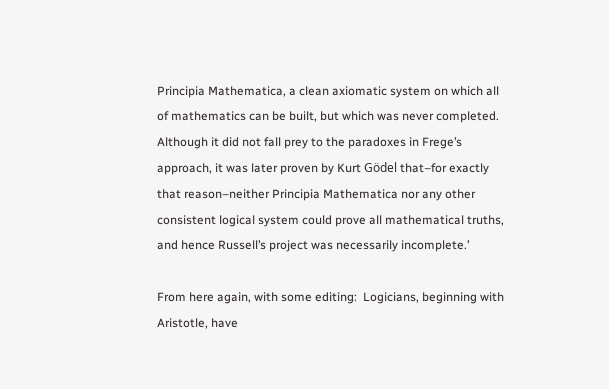Principia Mathematica, a clean axiomatic system on which all of mathematics can be built, but which was never completed.  Although it did not fall prey to the paradoxes in Frege’s approach, it was later proven by Kurt Gödel that–for exactly that reason–neither Principia Mathematica nor any other consistent logical system could prove all mathematical truths, and hence Russell’s project was necessarily incomplete.’

From here again, with some editing:  Logicians, beginning with Aristotle, have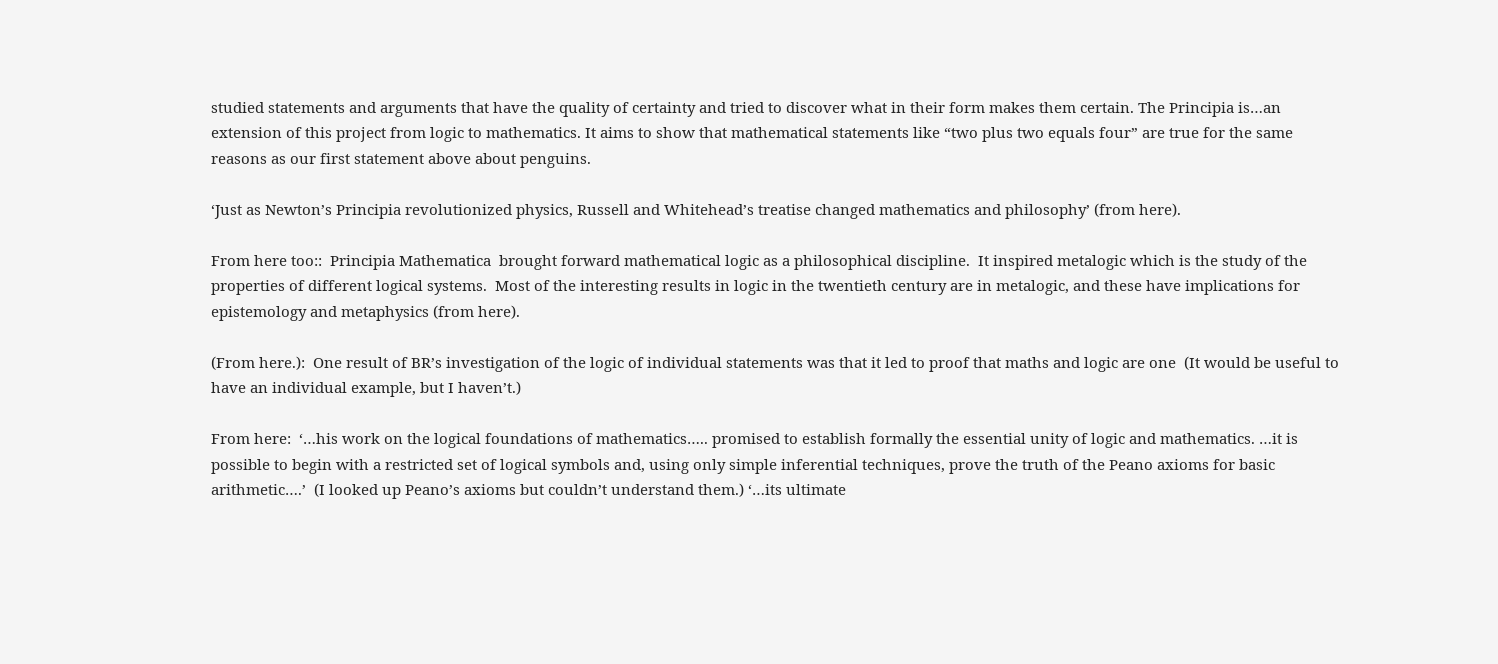studied statements and arguments that have the quality of certainty and tried to discover what in their form makes them certain. The Principia is…an extension of this project from logic to mathematics. It aims to show that mathematical statements like “two plus two equals four” are true for the same reasons as our first statement above about penguins.

‘Just as Newton’s Principia revolutionized physics, Russell and Whitehead’s treatise changed mathematics and philosophy’ (from here).

From here too::  Principia Mathematica  brought forward mathematical logic as a philosophical discipline.  It inspired metalogic which is the study of the properties of different logical systems.  Most of the interesting results in logic in the twentieth century are in metalogic, and these have implications for epistemology and metaphysics (from here).

(From here.):  One result of BR’s investigation of the logic of individual statements was that it led to proof that maths and logic are one  (It would be useful to have an individual example, but I haven’t.)

From here:  ‘…his work on the logical foundations of mathematics….. promised to establish formally the essential unity of logic and mathematics. …it is possible to begin with a restricted set of logical symbols and, using only simple inferential techniques, prove the truth of the Peano axioms for basic arithmetic….’  (I looked up Peano’s axioms but couldn’t understand them.) ‘…its ultimate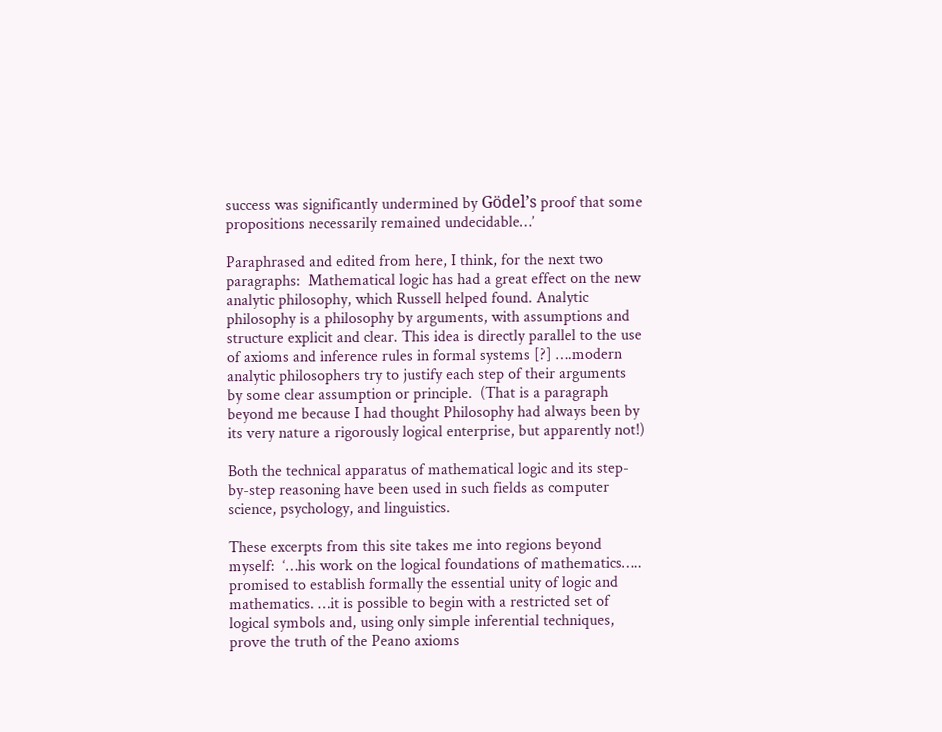success was significantly undermined by Gödel’s proof that some propositions necessarily remained undecidable…’

Paraphrased and edited from here, I think, for the next two paragraphs:  Mathematical logic has had a great effect on the new analytic philosophy, which Russell helped found. Analytic philosophy is a philosophy by arguments, with assumptions and structure explicit and clear. This idea is directly parallel to the use of axioms and inference rules in formal systems [?] ….modern analytic philosophers try to justify each step of their arguments by some clear assumption or principle.  (That is a paragraph beyond me because I had thought Philosophy had always been by its very nature a rigorously logical enterprise, but apparently not!)

Both the technical apparatus of mathematical logic and its step-by-step reasoning have been used in such fields as computer science, psychology, and linguistics.

These excerpts from this site takes me into regions beyond myself:  ‘…his work on the logical foundations of mathematics….. promised to establish formally the essential unity of logic and mathematics. …it is possible to begin with a restricted set of logical symbols and, using only simple inferential techniques, prove the truth of the Peano axioms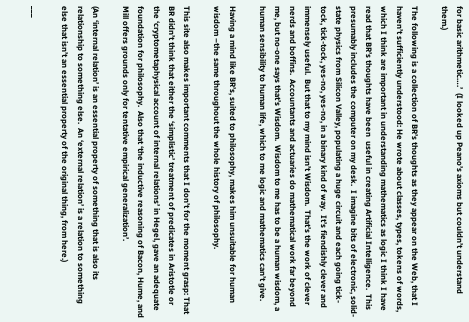for basic arithmetic….’  (I looked up Peano’s axioms but couldn’t understand them.)

The following is a collection of BR’s thoughts as they appear on the Web, that I haven’t sufficiently understood: He wrote about classes, types, tokens of words, which I think are important in understanding mathematics as logic I think I have read that BR’s thoughts have been  useful in creating Artificial Intelligence.  This presumably includes the computer on my desk.  I imagine bits of electronic, solid-state physics from Silicon Valley, populating a huge circuit and each going tick-tock, tick-tock, yes-no, yes-no, in a binary kind of way.  It’s fiendishly clever and immensely useful.  But that to my mind isn’t Wisdom.  That’s the work of clever nerds and boffins.  Accountants and actuaries do mathematical work far beyond me, but no-one says that’s Wisdom.  Wisdom to me has to be a human wisdom, a human sensibility to human life, which to me logic and mathematics can’t give.

Having a mind like BR’s, suited to philosophy, makes him unsuitable for human wisdom –the same throughout the whole history of philosophy.

This site also makes important comments that I don’t for the moment grasp: That BR didn’t think that either the ‘simplistic’ treatment of predicates in Aristotle or the ‘cryptometaphysical account of internal relations’ in Hegel, gave an adequate foundation for philosophy.  Also that ‘the inductive reasoning of Bacon, Hume, and Mill offers grounds only for tentative empirical generalization’.

(An ‘internal relation’ is an essential property of something that is also its relationship to something else.  An ‘external relation’ is a relation to something else that isn’t an essential property of the original thing, from here.)

___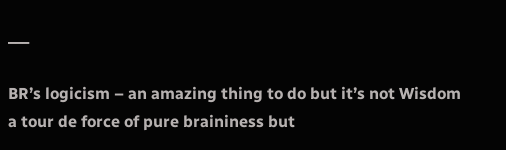___

BR’s logicism – an amazing thing to do but it’s not Wisdom      a tour de force of pure braininess but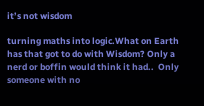it’s not wisdom

turning maths into logic.What on Earth  has that got to do with Wisdom? Only a nerd or boffin would think it had..  Only someone with no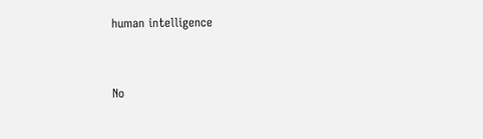human intelligence


No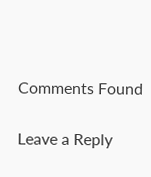Comments Found

Leave a Reply